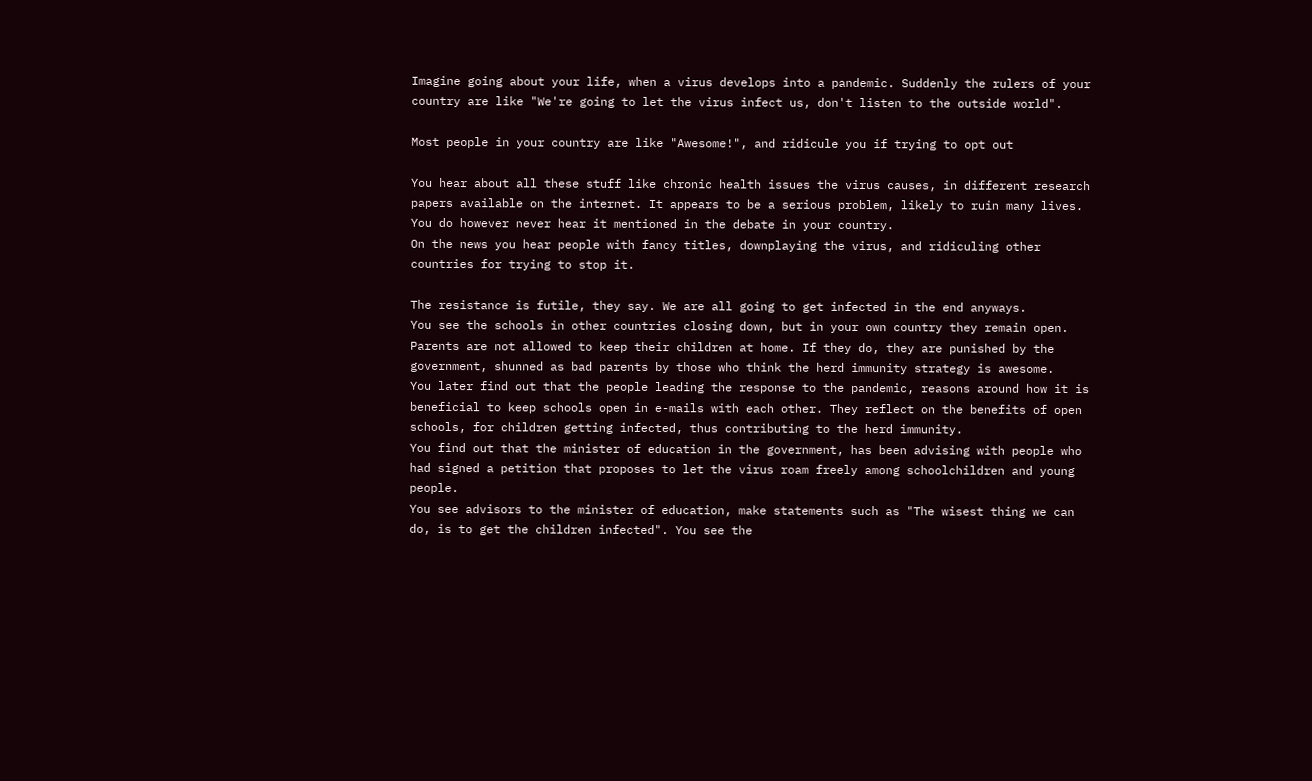Imagine going about your life, when a virus develops into a pandemic. Suddenly the rulers of your country are like "We're going to let the virus infect us, don't listen to the outside world".

Most people in your country are like "Awesome!", and ridicule you if trying to opt out

You hear about all these stuff like chronic health issues the virus causes, in different research papers available on the internet. It appears to be a serious problem, likely to ruin many lives. You do however never hear it mentioned in the debate in your country.
On the news you hear people with fancy titles, downplaying the virus, and ridiculing other countries for trying to stop it.

The resistance is futile, they say. We are all going to get infected in the end anyways.
You see the schools in other countries closing down, but in your own country they remain open. Parents are not allowed to keep their children at home. If they do, they are punished by the government, shunned as bad parents by those who think the herd immunity strategy is awesome.
You later find out that the people leading the response to the pandemic, reasons around how it is beneficial to keep schools open in e-mails with each other. They reflect on the benefits of open schools, for children getting infected, thus contributing to the herd immunity.
You find out that the minister of education in the government, has been advising with people who had signed a petition that proposes to let the virus roam freely among schoolchildren and young people.
You see advisors to the minister of education, make statements such as "The wisest thing we can do, is to get the children infected". You see the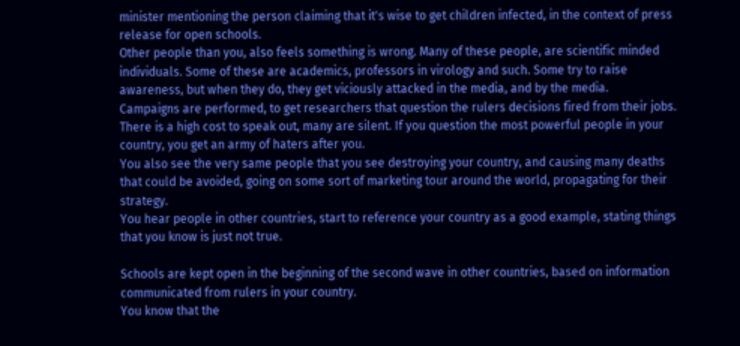minister mentioning the person claiming that it's wise to get children infected, in the context of press release for open schools.
Other people than you, also feels something is wrong. Many of these people, are scientific minded individuals. Some of these are academics, professors in virology and such. Some try to raise awareness, but when they do, they get viciously attacked in the media, and by the media.
Campaigns are performed, to get researchers that question the rulers decisions fired from their jobs. There is a high cost to speak out, many are silent. If you question the most powerful people in your country, you get an army of haters after you.
You also see the very same people that you see destroying your country, and causing many deaths that could be avoided, going on some sort of marketing tour around the world, propagating for their strategy.
You hear people in other countries, start to reference your country as a good example, stating things that you know is just not true.

Schools are kept open in the beginning of the second wave in other countries, based on information communicated from rulers in your country.
You know that the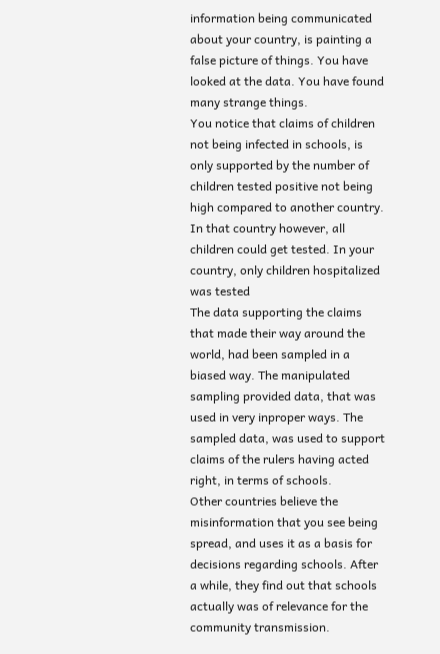information being communicated about your country, is painting a false picture of things. You have looked at the data. You have found many strange things.
You notice that claims of children not being infected in schools, is only supported by the number of children tested positive not being high compared to another country. In that country however, all children could get tested. In your country, only children hospitalized was tested
The data supporting the claims that made their way around the world, had been sampled in a biased way. The manipulated sampling provided data, that was used in very inproper ways. The sampled data, was used to support claims of the rulers having acted right, in terms of schools.
Other countries believe the misinformation that you see being spread, and uses it as a basis for decisions regarding schools. After a while, they find out that schools actually was of relevance for the community transmission.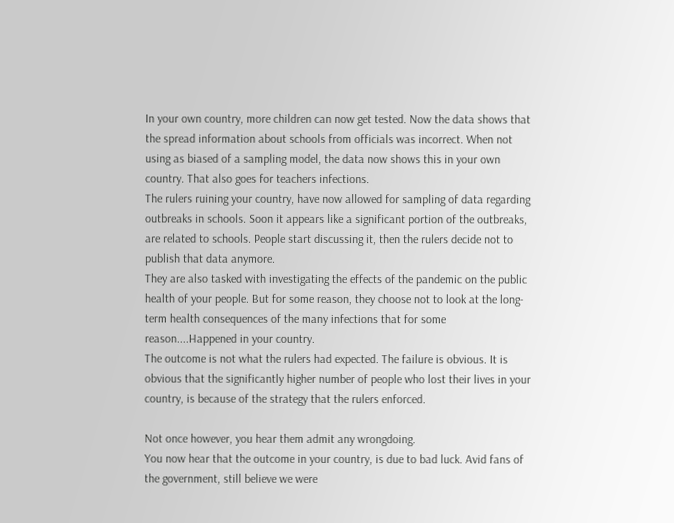In your own country, more children can now get tested. Now the data shows that the spread information about schools from officials was incorrect. When not using as biased of a sampling model, the data now shows this in your own country. That also goes for teachers infections.
The rulers ruining your country, have now allowed for sampling of data regarding outbreaks in schools. Soon it appears like a significant portion of the outbreaks, are related to schools. People start discussing it, then the rulers decide not to publish that data anymore.
They are also tasked with investigating the effects of the pandemic on the public health of your people. But for some reason, they choose not to look at the long-term health consequences of the many infections that for some reason....Happened in your country.
The outcome is not what the rulers had expected. The failure is obvious. It is obvious that the significantly higher number of people who lost their lives in your country, is because of the strategy that the rulers enforced.

Not once however, you hear them admit any wrongdoing.
You now hear that the outcome in your country, is due to bad luck. Avid fans of the government, still believe we were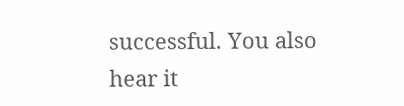successful. You also hear it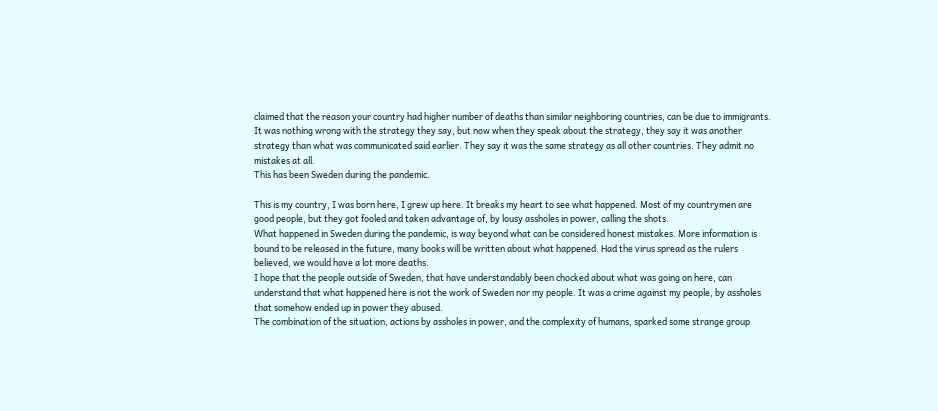claimed that the reason your country had higher number of deaths than similar neighboring countries, can be due to immigrants.
It was nothing wrong with the strategy they say, but now when they speak about the strategy, they say it was another strategy than what was communicated said earlier. They say it was the same strategy as all other countries. They admit no mistakes at all.
This has been Sweden during the pandemic.

This is my country, I was born here, I grew up here. It breaks my heart to see what happened. Most of my countrymen are good people, but they got fooled and taken advantage of, by lousy assholes in power, calling the shots.
What happened in Sweden during the pandemic, is way beyond what can be considered honest mistakes. More information is bound to be released in the future, many books will be written about what happened. Had the virus spread as the rulers believed, we would have a lot more deaths.
I hope that the people outside of Sweden, that have understandably been chocked about what was going on here, can understand that what happened here is not the work of Sweden nor my people. It was a crime against my people, by assholes that somehow ended up in power they abused.
The combination of the situation, actions by assholes in power, and the complexity of humans, sparked some strange group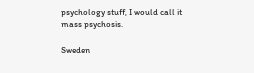psychology stuff, I would call it mass psychosis.

Sweden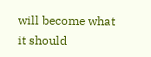will become what it should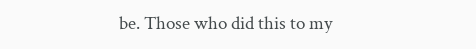be. Those who did this to my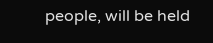people, will be held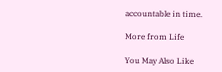accountable in time.

More from Life

You May Also Like